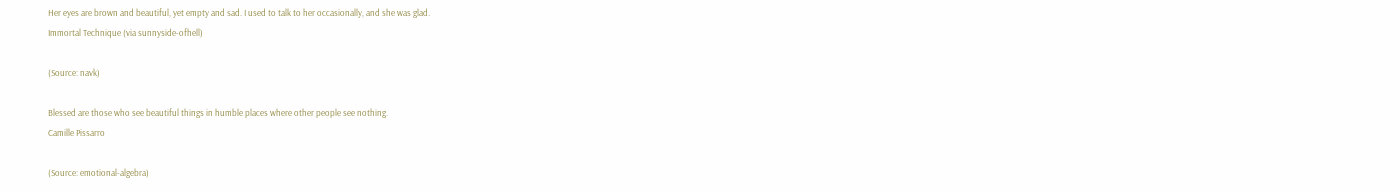Her eyes are brown and beautiful, yet empty and sad. I used to talk to her occasionally, and she was glad.
Immortal Technique (via sunnyside-ofhell)

(Source: navk)

Blessed are those who see beautiful things in humble places where other people see nothing.
Camille Pissarro

(Source: emotional-algebra)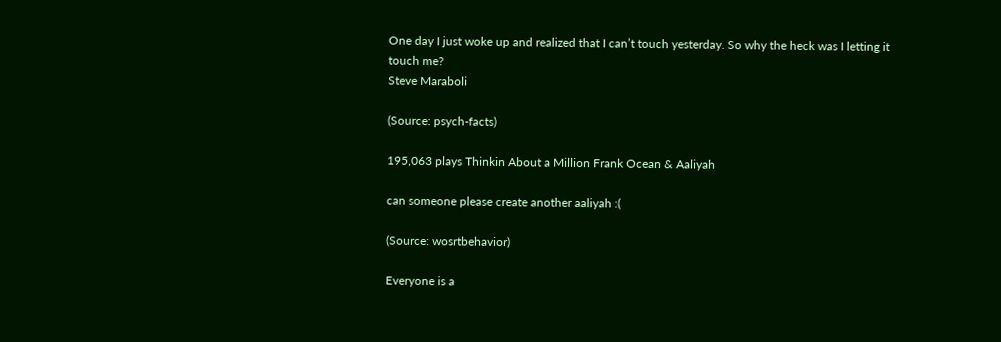One day I just woke up and realized that I can’t touch yesterday. So why the heck was I letting it touch me?
Steve Maraboli

(Source: psych-facts)

195,063 plays Thinkin About a Million Frank Ocean & Aaliyah

can someone please create another aaliyah :(

(Source: wosrtbehavior)

Everyone is a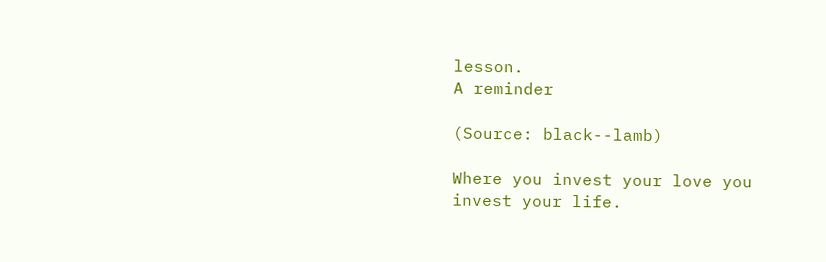lesson.
A reminder

(Source: black--lamb)

Where you invest your love you invest your life.